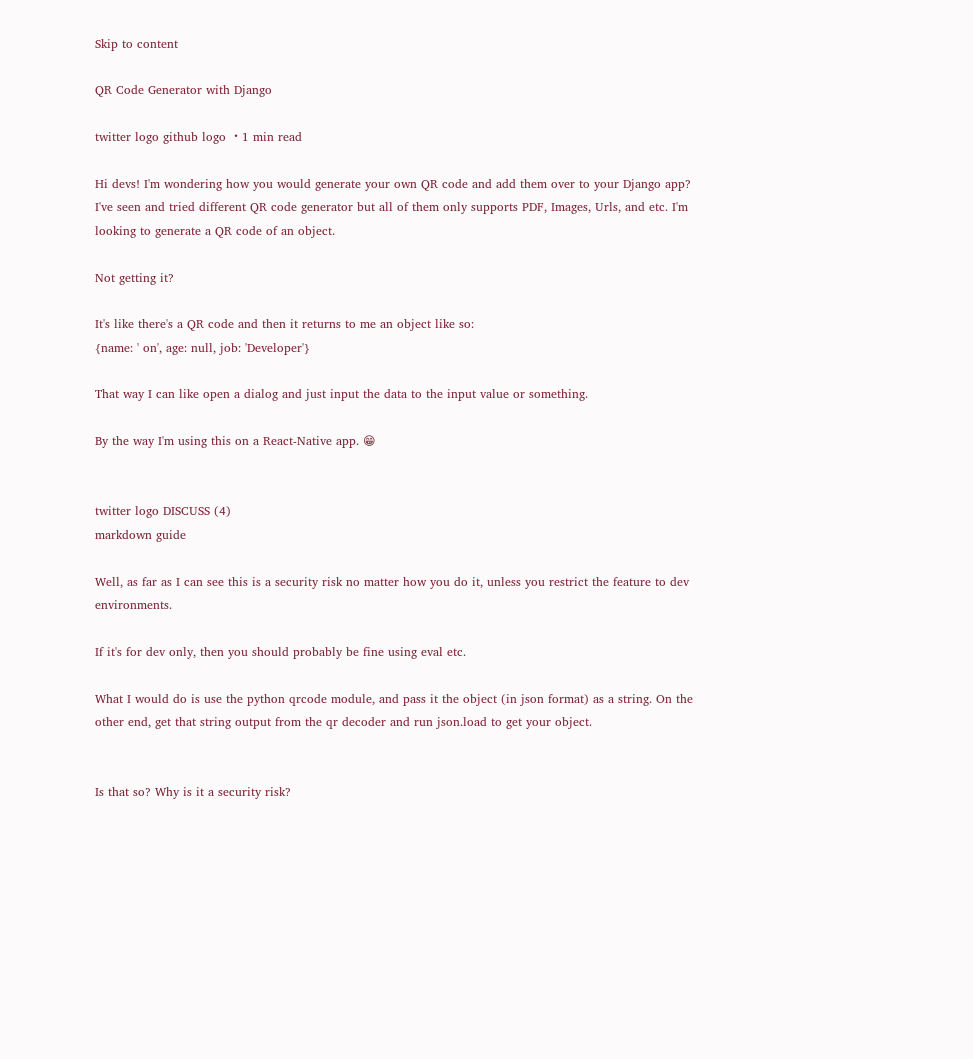Skip to content

QR Code Generator with Django

twitter logo github logo ・1 min read

Hi devs! I'm wondering how you would generate your own QR code and add them over to your Django app? I've seen and tried different QR code generator but all of them only supports PDF, Images, Urls, and etc. I'm looking to generate a QR code of an object.

Not getting it?

It's like there's a QR code and then it returns to me an object like so:
{name: ' on', age: null, job: 'Developer'}

That way I can like open a dialog and just input the data to the input value or something.

By the way I'm using this on a React-Native app. 😁


twitter logo DISCUSS (4)
markdown guide

Well, as far as I can see this is a security risk no matter how you do it, unless you restrict the feature to dev environments.

If it's for dev only, then you should probably be fine using eval etc.

What I would do is use the python qrcode module, and pass it the object (in json format) as a string. On the other end, get that string output from the qr decoder and run json.load to get your object.


Is that so? Why is it a security risk?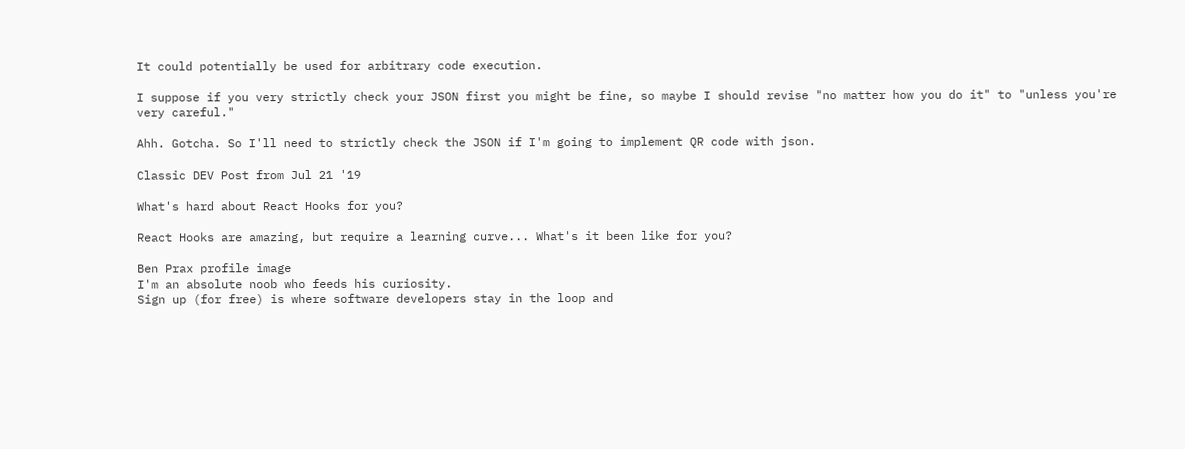It could potentially be used for arbitrary code execution.

I suppose if you very strictly check your JSON first you might be fine, so maybe I should revise "no matter how you do it" to "unless you're very careful."

Ahh. Gotcha. So I'll need to strictly check the JSON if I'm going to implement QR code with json.

Classic DEV Post from Jul 21 '19

What's hard about React Hooks for you?

React Hooks are amazing, but require a learning curve... What's it been like for you?

Ben Prax profile image
I'm an absolute noob who feeds his curiosity.
Sign up (for free) is where software developers stay in the loop and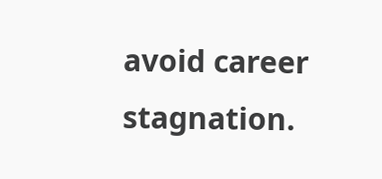avoid career stagnation.